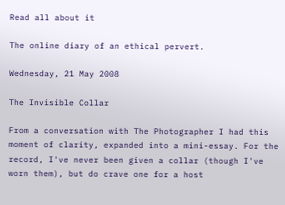Read all about it

The online diary of an ethical pervert.

Wednesday, 21 May 2008

The Invisible Collar

From a conversation with The Photographer I had this moment of clarity, expanded into a mini-essay. For the record, I've never been given a collar (though I've worn them), but do crave one for a host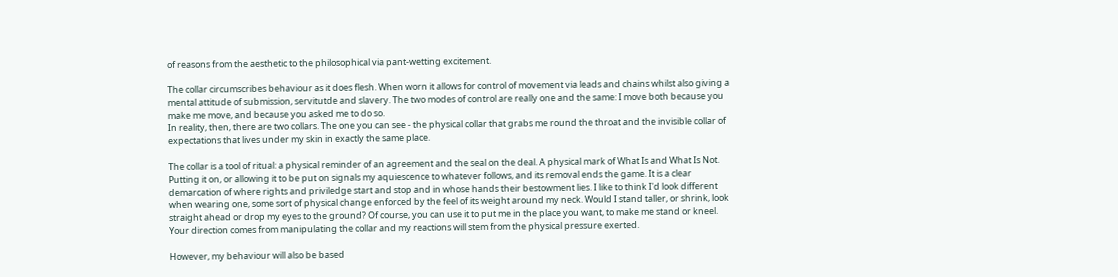of reasons from the aesthetic to the philosophical via pant-wetting excitement.

The collar circumscribes behaviour as it does flesh. When worn it allows for control of movement via leads and chains whilst also giving a mental attitude of submission, servitutde and slavery. The two modes of control are really one and the same: I move both because you make me move, and because you asked me to do so.
In reality, then, there are two collars. The one you can see - the physical collar that grabs me round the throat and the invisible collar of expectations that lives under my skin in exactly the same place.

The collar is a tool of ritual: a physical reminder of an agreement and the seal on the deal. A physical mark of What Is and What Is Not. Putting it on, or allowing it to be put on signals my aquiescence to whatever follows, and its removal ends the game. It is a clear demarcation of where rights and priviledge start and stop and in whose hands their bestowment lies. I like to think I'd look different when wearing one, some sort of physical change enforced by the feel of its weight around my neck. Would I stand taller, or shrink, look straight ahead or drop my eyes to the ground? Of course, you can use it to put me in the place you want, to make me stand or kneel. Your direction comes from manipulating the collar and my reactions will stem from the physical pressure exerted.

However, my behaviour will also be based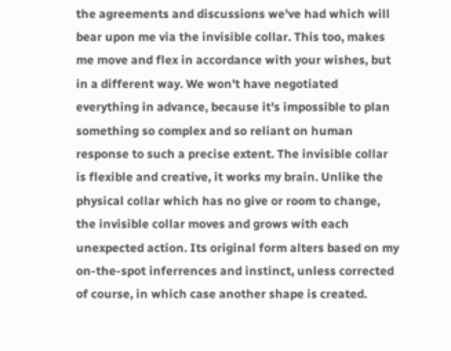the agreements and discussions we've had which will bear upon me via the invisible collar. This too, makes me move and flex in accordance with your wishes, but in a different way. We won't have negotiated everything in advance, because it's impossible to plan something so complex and so reliant on human response to such a precise extent. The invisible collar is flexible and creative, it works my brain. Unlike the physical collar which has no give or room to change, the invisible collar moves and grows with each unexpected action. Its original form alters based on my on-the-spot inferrences and instinct, unless corrected of course, in which case another shape is created.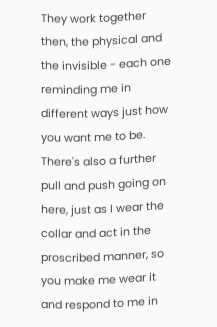They work together then, the physical and the invisible - each one reminding me in different ways just how you want me to be.
There's also a further pull and push going on here, just as I wear the collar and act in the proscribed manner, so you make me wear it and respond to me in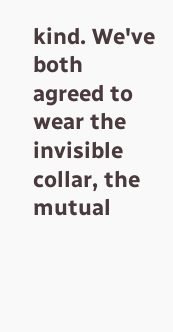kind. We've both agreed to wear the invisible collar, the mutual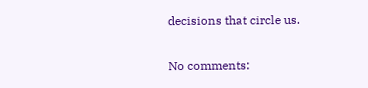decisions that circle us.

No comments: